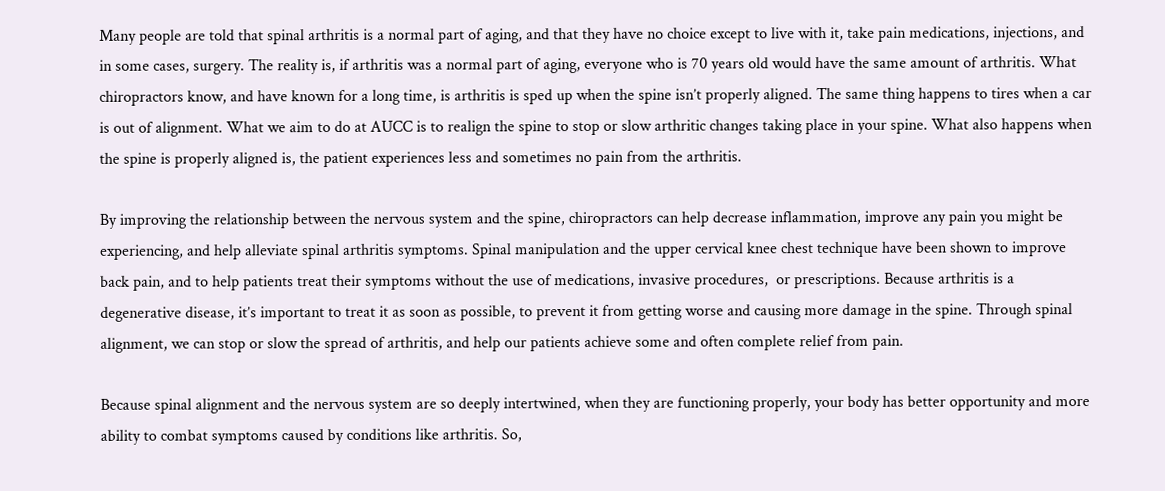Many people are told that spinal arthritis is a normal part of aging, and that they have no choice except to live with it, take pain medications, injections, and in some cases, surgery. The reality is, if arthritis was a normal part of aging, everyone who is 70 years old would have the same amount of arthritis. What chiropractors know, and have known for a long time, is arthritis is sped up when the spine isn’t properly aligned. The same thing happens to tires when a car is out of alignment. What we aim to do at AUCC is to realign the spine to stop or slow arthritic changes taking place in your spine. What also happens when the spine is properly aligned is, the patient experiences less and sometimes no pain from the arthritis.

By improving the relationship between the nervous system and the spine, chiropractors can help decrease inflammation, improve any pain you might be experiencing, and help alleviate spinal arthritis symptoms. Spinal manipulation and the upper cervical knee chest technique have been shown to improve back pain, and to help patients treat their symptoms without the use of medications, invasive procedures,  or prescriptions. Because arthritis is a degenerative disease, it’s important to treat it as soon as possible, to prevent it from getting worse and causing more damage in the spine. Through spinal alignment, we can stop or slow the spread of arthritis, and help our patients achieve some and often complete relief from pain.

Because spinal alignment and the nervous system are so deeply intertwined, when they are functioning properly, your body has better opportunity and more ability to combat symptoms caused by conditions like arthritis. So,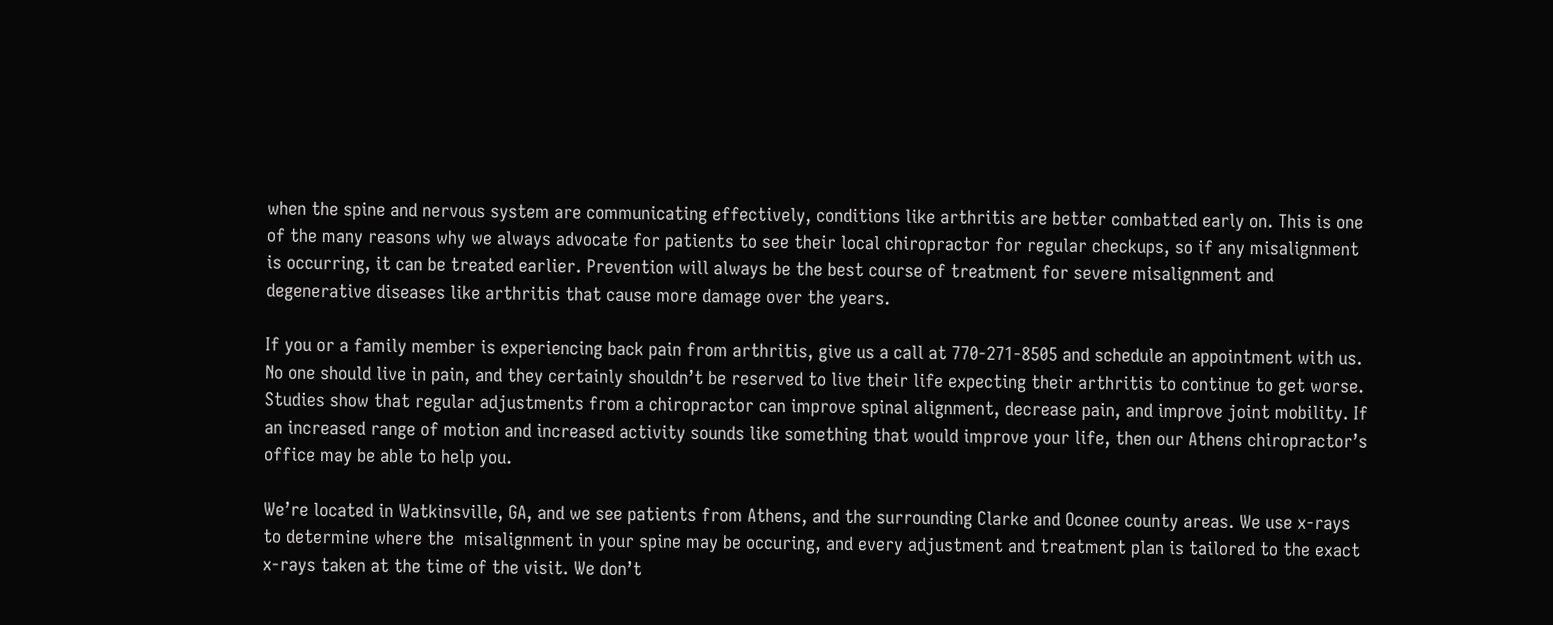when the spine and nervous system are communicating effectively, conditions like arthritis are better combatted early on. This is one of the many reasons why we always advocate for patients to see their local chiropractor for regular checkups, so if any misalignment is occurring, it can be treated earlier. Prevention will always be the best course of treatment for severe misalignment and degenerative diseases like arthritis that cause more damage over the years.

If you or a family member is experiencing back pain from arthritis, give us a call at 770-271-8505 and schedule an appointment with us. No one should live in pain, and they certainly shouldn’t be reserved to live their life expecting their arthritis to continue to get worse. Studies show that regular adjustments from a chiropractor can improve spinal alignment, decrease pain, and improve joint mobility. If an increased range of motion and increased activity sounds like something that would improve your life, then our Athens chiropractor’s office may be able to help you.

We’re located in Watkinsville, GA, and we see patients from Athens, and the surrounding Clarke and Oconee county areas. We use x-rays to determine where the  misalignment in your spine may be occuring, and every adjustment and treatment plan is tailored to the exact x-rays taken at the time of the visit. We don’t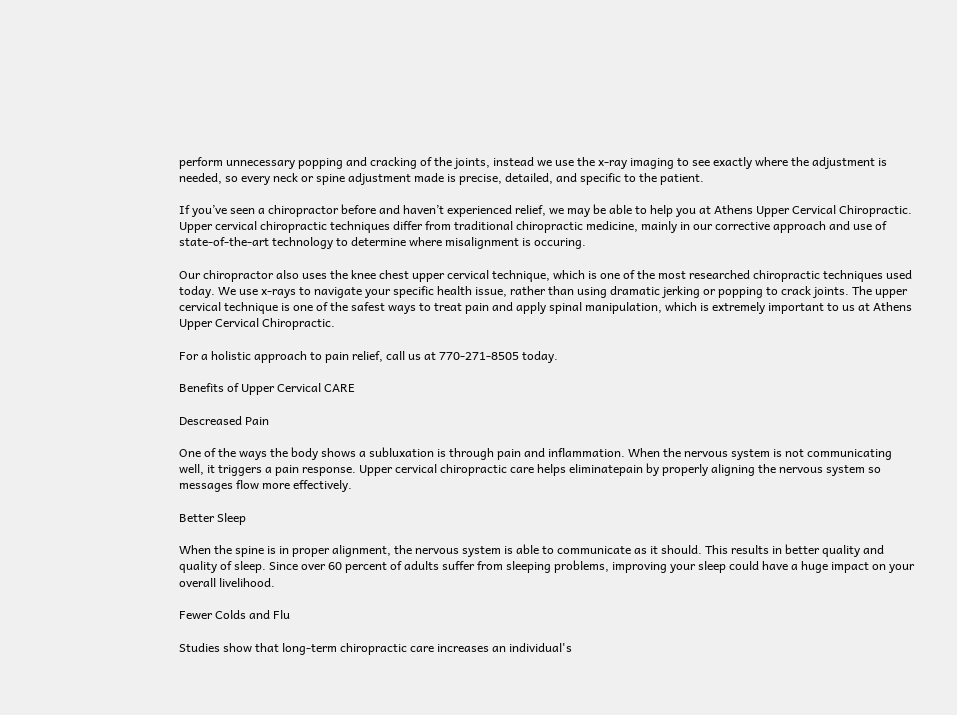perform unnecessary popping and cracking of the joints, instead we use the x-ray imaging to see exactly where the adjustment is needed, so every neck or spine adjustment made is precise, detailed, and specific to the patient.

If you’ve seen a chiropractor before and haven’t experienced relief, we may be able to help you at Athens Upper Cervical Chiropractic. Upper cervical chiropractic techniques differ from traditional chiropractic medicine, mainly in our corrective approach and use of state-of-the-art technology to determine where misalignment is occuring.

Our chiropractor also uses the knee chest upper cervical technique, which is one of the most researched chiropractic techniques used today. We use x-rays to navigate your specific health issue, rather than using dramatic jerking or popping to crack joints. The upper cervical technique is one of the safest ways to treat pain and apply spinal manipulation, which is extremely important to us at Athens Upper Cervical Chiropractic.

For a holistic approach to pain relief, call us at 770-271-8505 today.

Benefits of Upper Cervical CARE

Descreased Pain

One of the ways the body shows a subluxation is through pain and inflammation. When the nervous system is not communicating well, it triggers a pain response. Upper cervical chiropractic care helps eliminatepain by properly aligning the nervous system so messages flow more effectively.

Better Sleep

When the spine is in proper alignment, the nervous system is able to communicate as it should. This results in better quality and quality of sleep. Since over 60 percent of adults suffer from sleeping problems, improving your sleep could have a huge impact on your overall livelihood.

Fewer Colds and Flu

Studies show that long-term chiropractic care increases an individual's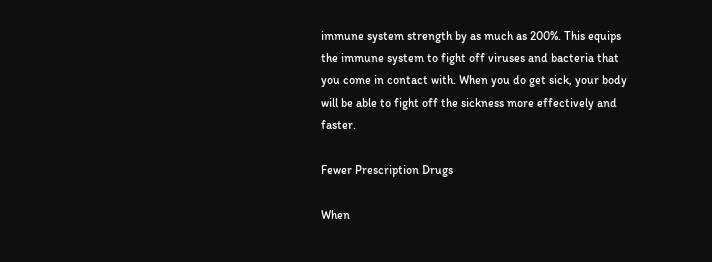immune system strength by as much as 200%. This equips the immune system to fight off viruses and bacteria that you come in contact with. When you do get sick, your body will be able to fight off the sickness more effectively and faster.

Fewer Prescription Drugs

When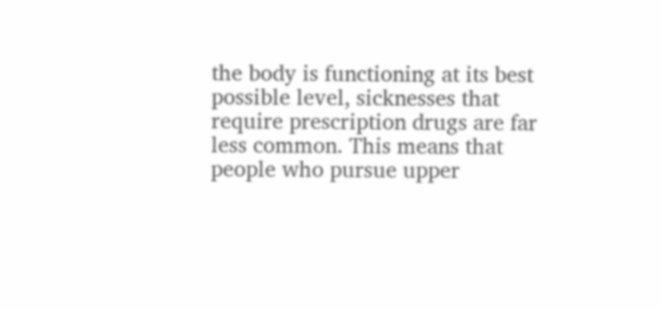the body is functioning at its best possible level, sicknesses that require prescription drugs are far less common. This means that people who pursue upper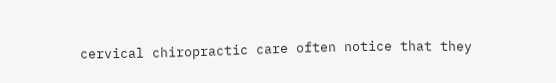cervical chiropractic care often notice that they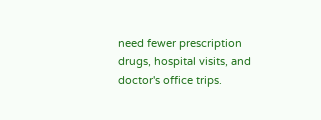need fewer prescription drugs, hospital visits, and doctor's office trips.